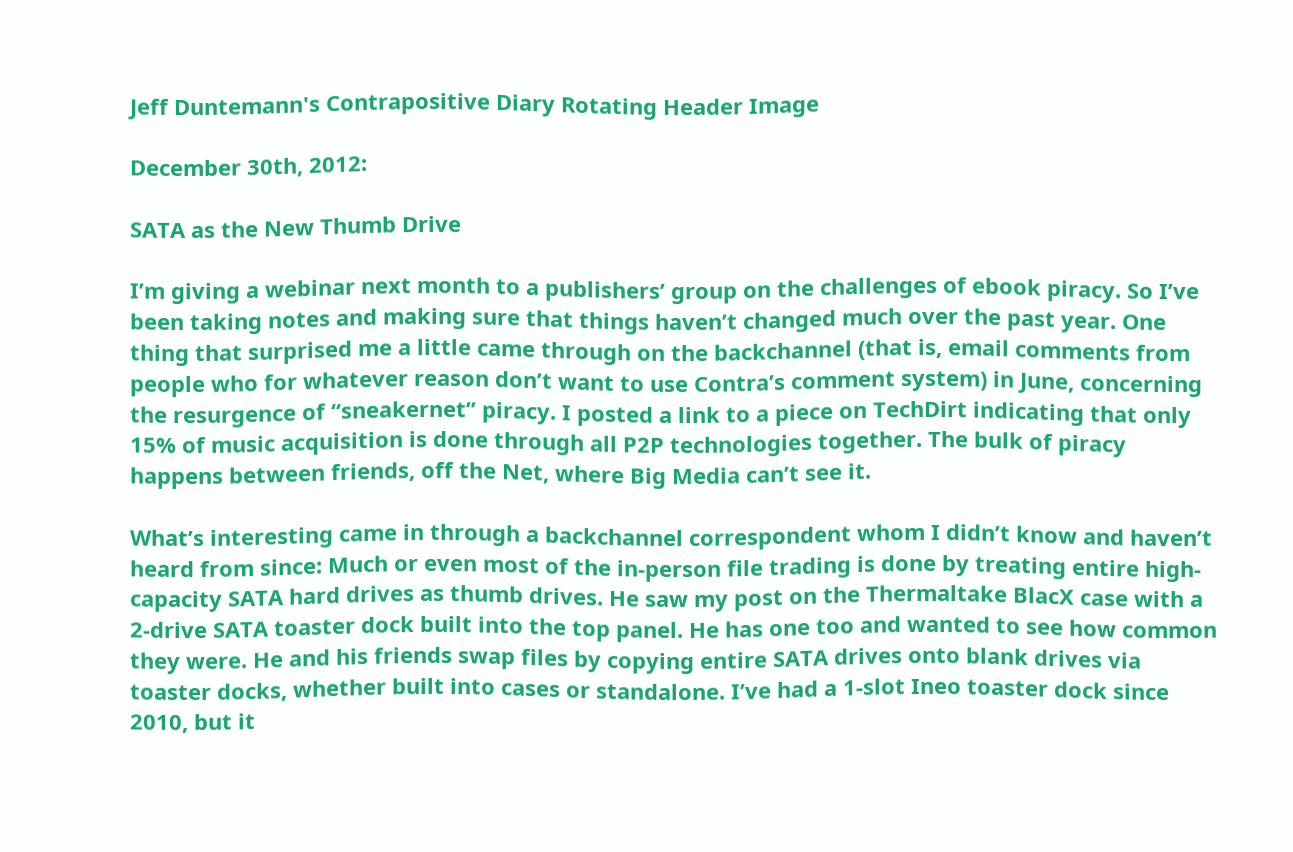Jeff Duntemann's Contrapositive Diary Rotating Header Image

December 30th, 2012:

SATA as the New Thumb Drive

I’m giving a webinar next month to a publishers’ group on the challenges of ebook piracy. So I’ve been taking notes and making sure that things haven’t changed much over the past year. One thing that surprised me a little came through on the backchannel (that is, email comments from people who for whatever reason don’t want to use Contra’s comment system) in June, concerning the resurgence of “sneakernet” piracy. I posted a link to a piece on TechDirt indicating that only 15% of music acquisition is done through all P2P technologies together. The bulk of piracy happens between friends, off the Net, where Big Media can’t see it.

What’s interesting came in through a backchannel correspondent whom I didn’t know and haven’t heard from since: Much or even most of the in-person file trading is done by treating entire high-capacity SATA hard drives as thumb drives. He saw my post on the Thermaltake BlacX case with a 2-drive SATA toaster dock built into the top panel. He has one too and wanted to see how common they were. He and his friends swap files by copying entire SATA drives onto blank drives via toaster docks, whether built into cases or standalone. I’ve had a 1-slot Ineo toaster dock since 2010, but it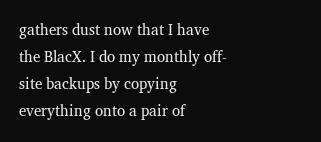gathers dust now that I have the BlacX. I do my monthly off-site backups by copying everything onto a pair of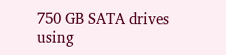750 GB SATA drives using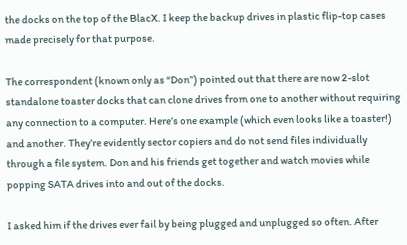the docks on the top of the BlacX. I keep the backup drives in plastic flip-top cases made precisely for that purpose.

The correspondent (known only as “Don”) pointed out that there are now 2-slot standalone toaster docks that can clone drives from one to another without requiring any connection to a computer. Here’s one example (which even looks like a toaster!) and another. They’re evidently sector copiers and do not send files individually through a file system. Don and his friends get together and watch movies while popping SATA drives into and out of the docks.

I asked him if the drives ever fail by being plugged and unplugged so often. After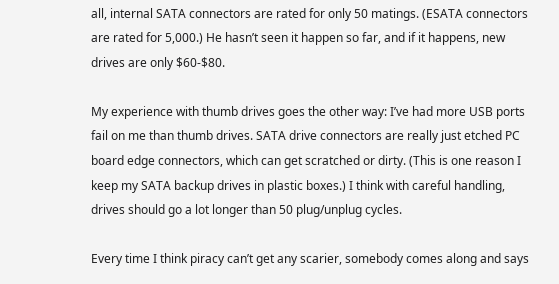all, internal SATA connectors are rated for only 50 matings. (ESATA connectors are rated for 5,000.) He hasn’t seen it happen so far, and if it happens, new drives are only $60-$80.

My experience with thumb drives goes the other way: I’ve had more USB ports fail on me than thumb drives. SATA drive connectors are really just etched PC board edge connectors, which can get scratched or dirty. (This is one reason I keep my SATA backup drives in plastic boxes.) I think with careful handling, drives should go a lot longer than 50 plug/unplug cycles.

Every time I think piracy can’t get any scarier, somebody comes along and says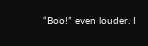“Boo!” even louder. I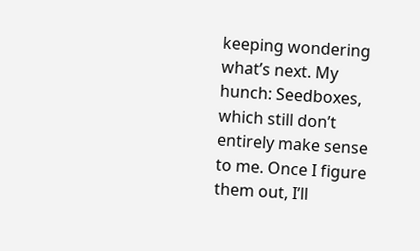keeping wondering what’s next. My hunch: Seedboxes, which still don’t entirely make sense to me. Once I figure them out, I’ll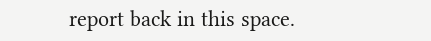report back in this space.